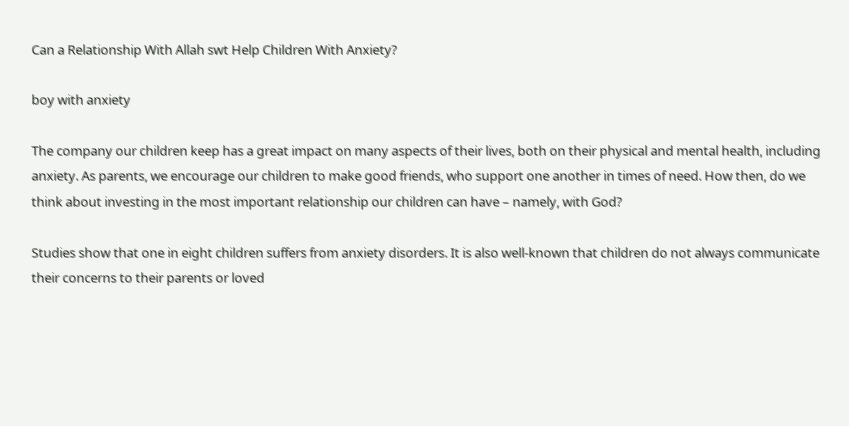Can a Relationship With Allah swt Help Children With Anxiety?

boy with anxiety

The company our children keep has a great impact on many aspects of their lives, both on their physical and mental health, including anxiety. As parents, we encourage our children to make good friends, who support one another in times of need. How then, do we think about investing in the most important relationship our children can have – namely, with God?

Studies show that one in eight children suffers from anxiety disorders. It is also well-known that children do not always communicate their concerns to their parents or loved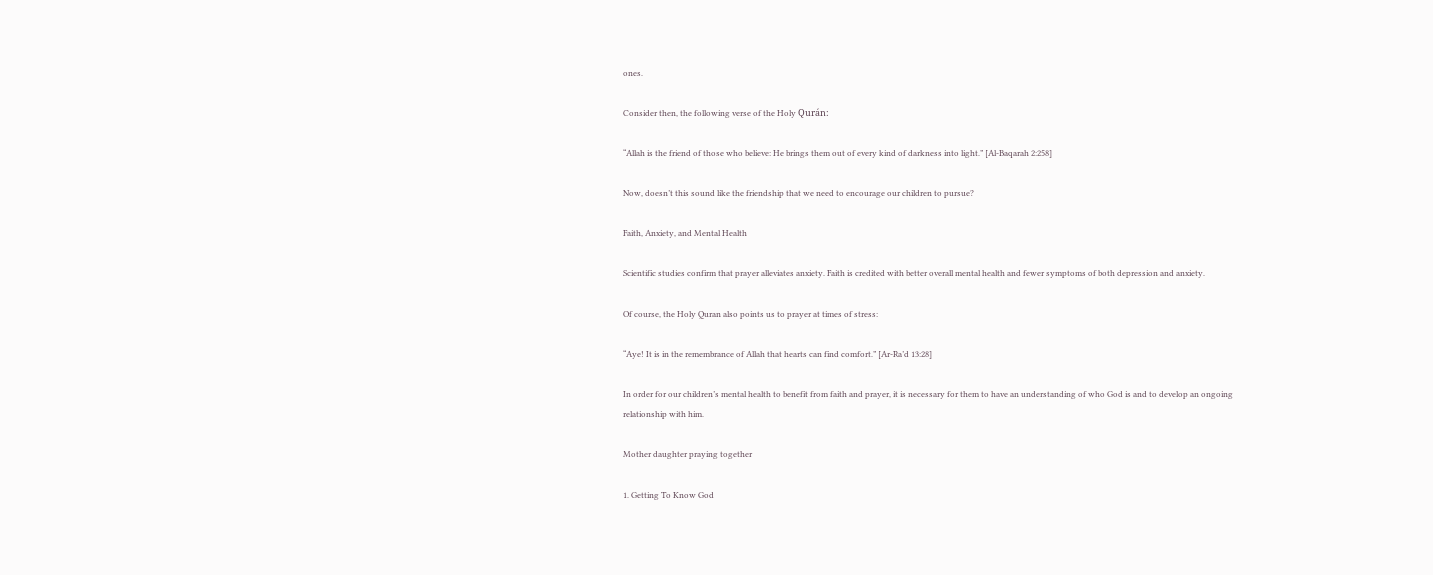ones.

Consider then, the following verse of the Holy Qurán:

“Allah is the friend of those who believe: He brings them out of every kind of darkness into light.” [Al-Baqarah 2:258]

Now, doesn’t this sound like the friendship that we need to encourage our children to pursue?

Faith, Anxiety, and Mental Health

Scientific studies confirm that prayer alleviates anxiety. Faith is credited with better overall mental health and fewer symptoms of both depression and anxiety.

Of course, the Holy Quran also points us to prayer at times of stress:

“Aye! It is in the remembrance of Allah that hearts can find comfort.” [Ar-Ra’d 13:28]

In order for our children’s mental health to benefit from faith and prayer, it is necessary for them to have an understanding of who God is and to develop an ongoing relationship with him.

Mother daughter praying together

1. Getting To Know God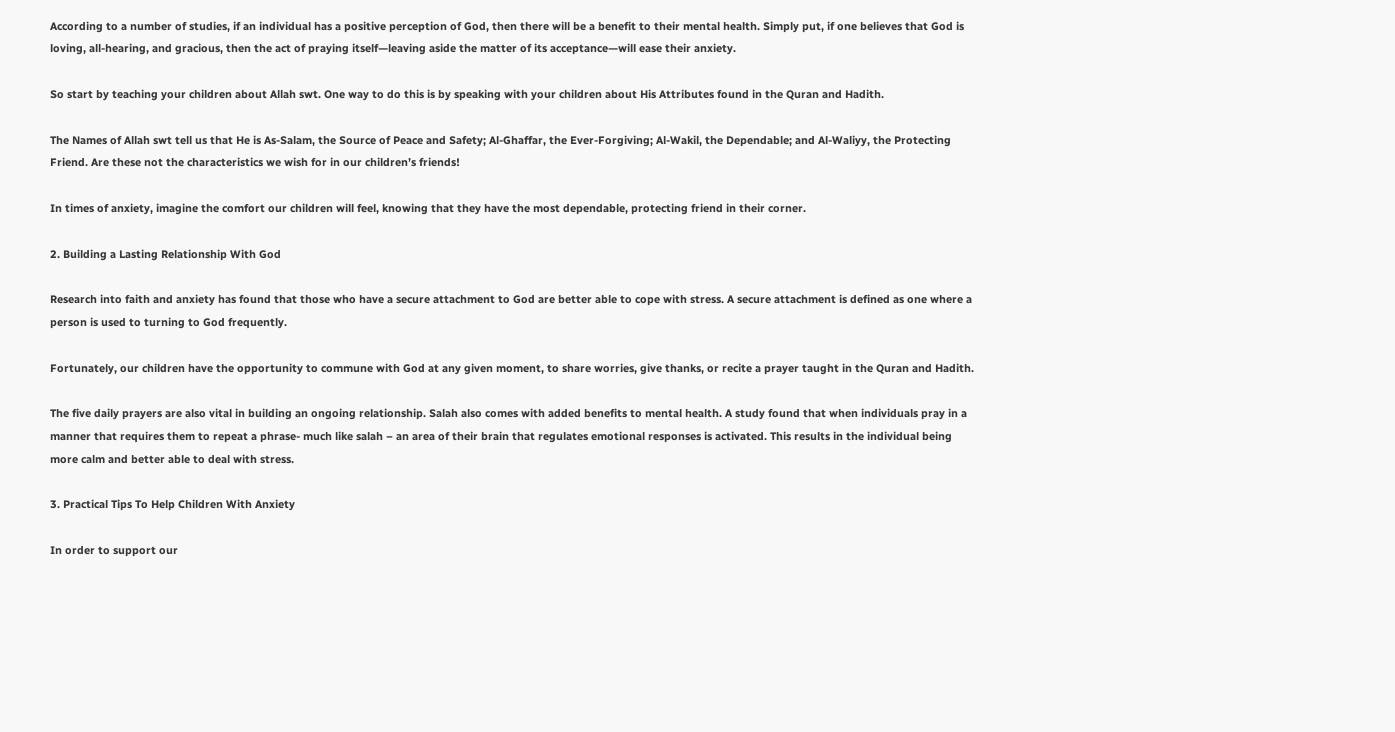According to a number of studies, if an individual has a positive perception of God, then there will be a benefit to their mental health. Simply put, if one believes that God is loving, all-hearing, and gracious, then the act of praying itself—leaving aside the matter of its acceptance—will ease their anxiety.

So start by teaching your children about Allah swt. One way to do this is by speaking with your children about His Attributes found in the Quran and Hadith.

The Names of Allah swt tell us that He is As-Salam, the Source of Peace and Safety; Al-Ghaffar, the Ever-Forgiving; Al-Wakil, the Dependable; and Al-Waliyy, the Protecting Friend. Are these not the characteristics we wish for in our children’s friends!

In times of anxiety, imagine the comfort our children will feel, knowing that they have the most dependable, protecting friend in their corner.

2. Building a Lasting Relationship With God

Research into faith and anxiety has found that those who have a secure attachment to God are better able to cope with stress. A secure attachment is defined as one where a person is used to turning to God frequently.

Fortunately, our children have the opportunity to commune with God at any given moment, to share worries, give thanks, or recite a prayer taught in the Quran and Hadith.

The five daily prayers are also vital in building an ongoing relationship. Salah also comes with added benefits to mental health. A study found that when individuals pray in a manner that requires them to repeat a phrase- much like salah – an area of their brain that regulates emotional responses is activated. This results in the individual being more calm and better able to deal with stress.

3. Practical Tips To Help Children With Anxiety

In order to support our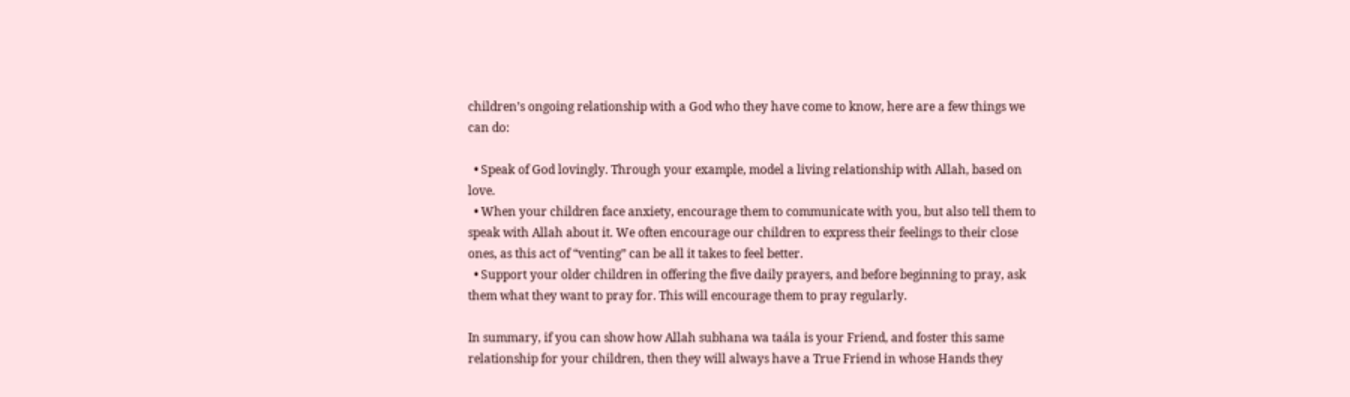children’s ongoing relationship with a God who they have come to know, here are a few things we can do:

  • Speak of God lovingly. Through your example, model a living relationship with Allah, based on love.
  • When your children face anxiety, encourage them to communicate with you, but also tell them to speak with Allah about it. We often encourage our children to express their feelings to their close ones, as this act of “venting” can be all it takes to feel better.
  • Support your older children in offering the five daily prayers, and before beginning to pray, ask them what they want to pray for. This will encourage them to pray regularly.

In summary, if you can show how Allah subhana wa taála is your Friend, and foster this same relationship for your children, then they will always have a True Friend in whose Hands they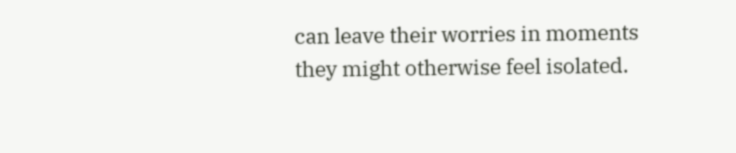can leave their worries in moments they might otherwise feel isolated.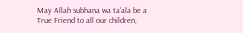May Allah subhana wa ta’ala be a True Friend to all our children,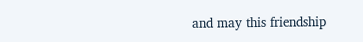and may this friendship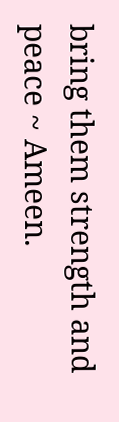bring them strength and peace ~ Ameen.